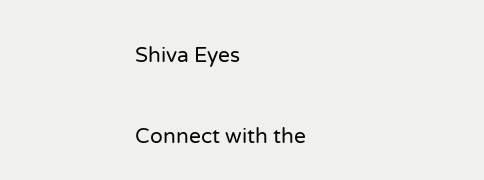Shiva Eyes


Connect with the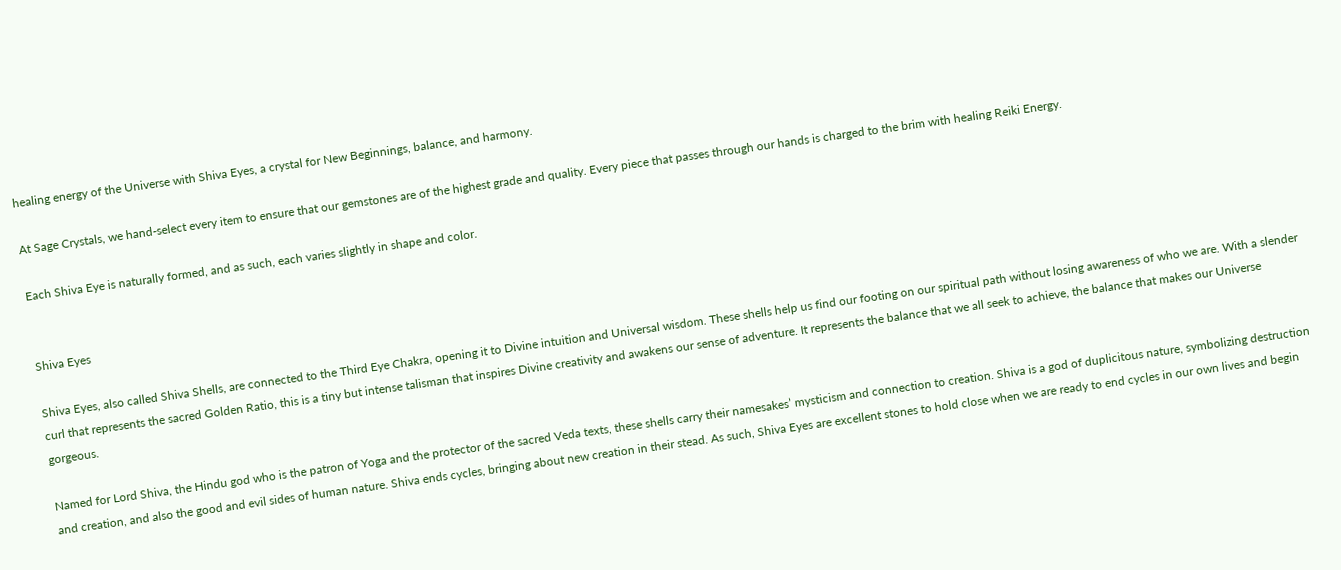healing energy of the Universe with Shiva Eyes, a crystal for New Beginnings, balance, and harmony.

At Sage Crystals, we hand-select every item to ensure that our gemstones are of the highest grade and quality. Every piece that passes through our hands is charged to the brim with healing Reiki Energy.

Each Shiva Eye is naturally formed, and as such, each varies slightly in shape and color.


Shiva Eyes

Shiva Eyes, also called Shiva Shells, are connected to the Third Eye Chakra, opening it to Divine intuition and Universal wisdom. These shells help us find our footing on our spiritual path without losing awareness of who we are. With a slender curl that represents the sacred Golden Ratio, this is a tiny but intense talisman that inspires Divine creativity and awakens our sense of adventure. It represents the balance that we all seek to achieve, the balance that makes our Universe gorgeous.

Named for Lord Shiva, the Hindu god who is the patron of Yoga and the protector of the sacred Veda texts, these shells carry their namesakes’ mysticism and connection to creation. Shiva is a god of duplicitous nature, symbolizing destruction and creation, and also the good and evil sides of human nature. Shiva ends cycles, bringing about new creation in their stead. As such, Shiva Eyes are excellent stones to hold close when we are ready to end cycles in our own lives and begin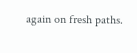again on fresh paths.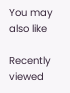You may also like

Recently viewed